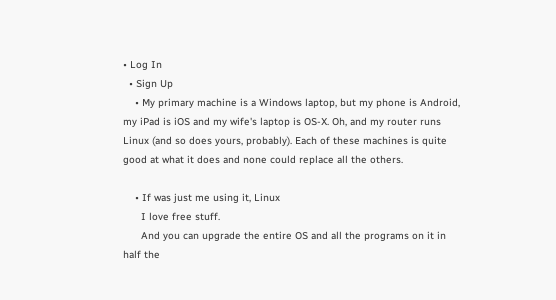• Log In
  • Sign Up
    • My primary machine is a Windows laptop, but my phone is Android, my iPad is iOS and my wife's laptop is OS-X. Oh, and my router runs Linux (and so does yours, probably). Each of these machines is quite good at what it does and none could replace all the others.

    • If was just me using it, Linux
      I love free stuff.
      And you can upgrade the entire OS and all the programs on it in half the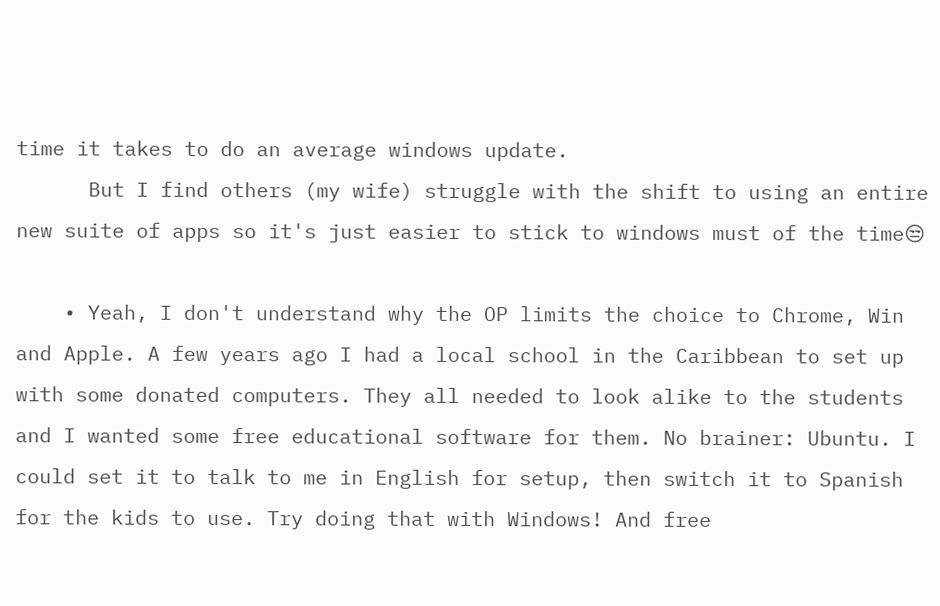time it takes to do an average windows update.
      But I find others (my wife) struggle with the shift to using an entire new suite of apps so it's just easier to stick to windows must of the time😒

    • Yeah, I don't understand why the OP limits the choice to Chrome, Win and Apple. A few years ago I had a local school in the Caribbean to set up with some donated computers. They all needed to look alike to the students and I wanted some free educational software for them. No brainer: Ubuntu. I could set it to talk to me in English for setup, then switch it to Spanish for the kids to use. Try doing that with Windows! And free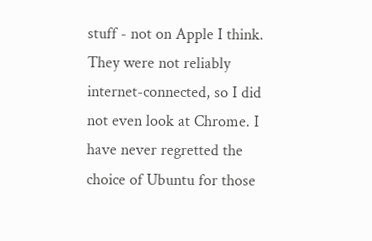stuff - not on Apple I think. They were not reliably internet-connected, so I did not even look at Chrome. I have never regretted the choice of Ubuntu for those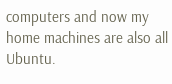computers and now my home machines are also all Ubuntu.